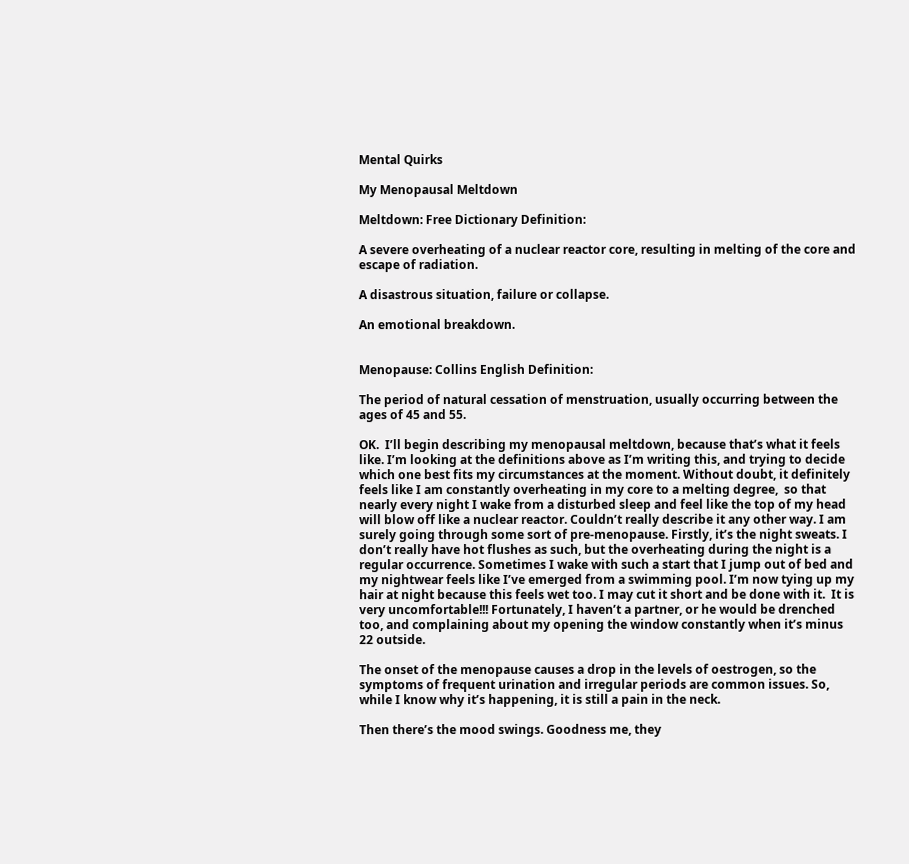Mental Quirks

My Menopausal Meltdown

Meltdown: Free Dictionary Definition:

A severe overheating of a nuclear reactor core, resulting in melting of the core and escape of radiation.

A disastrous situation, failure or collapse.

An emotional breakdown.


Menopause: Collins English Definition:

The period of natural cessation of menstruation, usually occurring between the ages of 45 and 55.

OK.  I’ll begin describing my menopausal meltdown, because that’s what it feels like. I’m looking at the definitions above as I’m writing this, and trying to decide which one best fits my circumstances at the moment. Without doubt, it definitely feels like I am constantly overheating in my core to a melting degree,  so that nearly every night I wake from a disturbed sleep and feel like the top of my head will blow off like a nuclear reactor. Couldn’t really describe it any other way. I am surely going through some sort of pre-menopause. Firstly, it’s the night sweats. I don’t really have hot flushes as such, but the overheating during the night is a regular occurrence. Sometimes I wake with such a start that I jump out of bed and my nightwear feels like I’ve emerged from a swimming pool. I’m now tying up my hair at night because this feels wet too. I may cut it short and be done with it.  It is very uncomfortable!!! Fortunately, I haven’t a partner, or he would be drenched too, and complaining about my opening the window constantly when it’s minus 22 outside.

The onset of the menopause causes a drop in the levels of oestrogen, so the symptoms of frequent urination and irregular periods are common issues. So, while I know why it’s happening, it is still a pain in the neck.

Then there’s the mood swings. Goodness me, they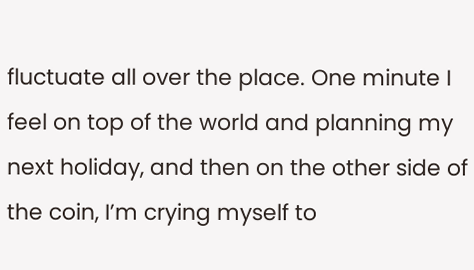fluctuate all over the place. One minute I feel on top of the world and planning my next holiday, and then on the other side of the coin, I’m crying myself to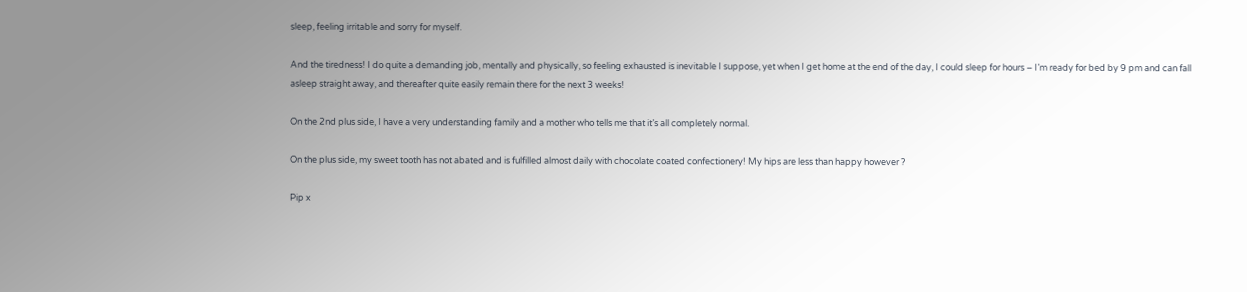sleep, feeling irritable and sorry for myself.

And the tiredness! I do quite a demanding job, mentally and physically, so feeling exhausted is inevitable I suppose, yet when I get home at the end of the day, I could sleep for hours – I’m ready for bed by 9 pm and can fall asleep straight away, and thereafter quite easily remain there for the next 3 weeks!

On the 2nd plus side, I have a very understanding family and a mother who tells me that it’s all completely normal.

On the plus side, my sweet tooth has not abated and is fulfilled almost daily with chocolate coated confectionery! My hips are less than happy however ?

Pip x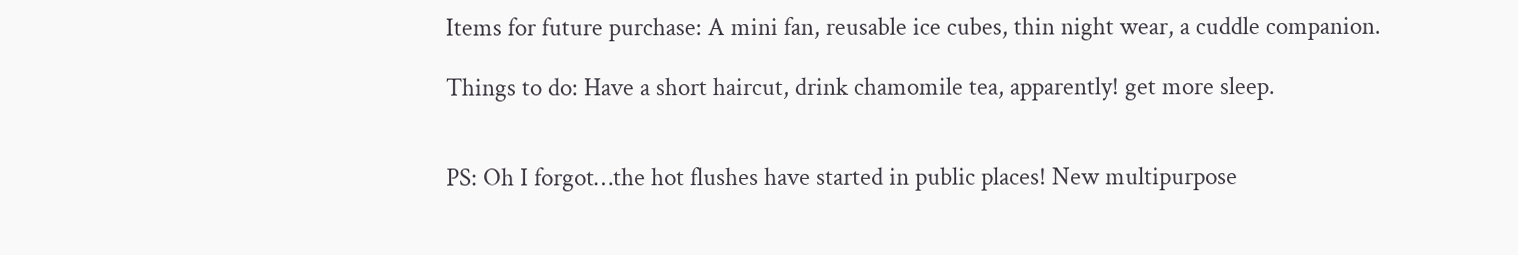Items for future purchase: A mini fan, reusable ice cubes, thin night wear, a cuddle companion.

Things to do: Have a short haircut, drink chamomile tea, apparently! get more sleep.


PS: Oh I forgot…the hot flushes have started in public places! New multipurpose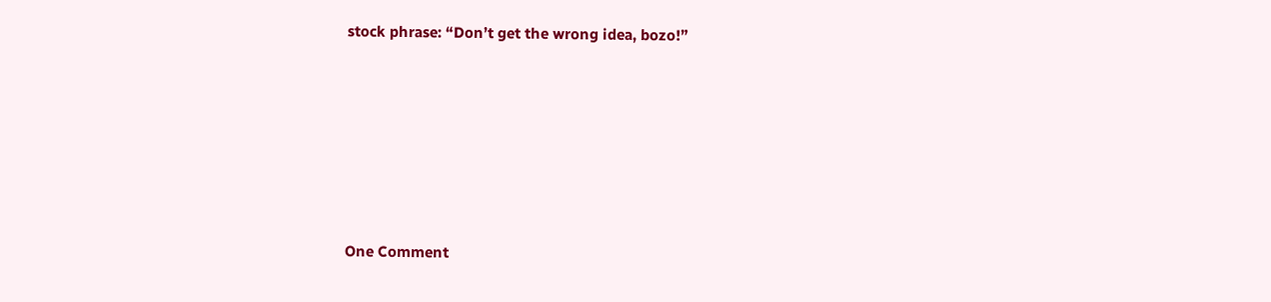stock phrase: “Don’t get the wrong idea, bozo!”







One Comment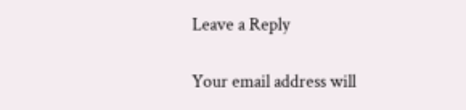Leave a Reply

Your email address will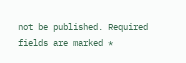not be published. Required fields are marked *